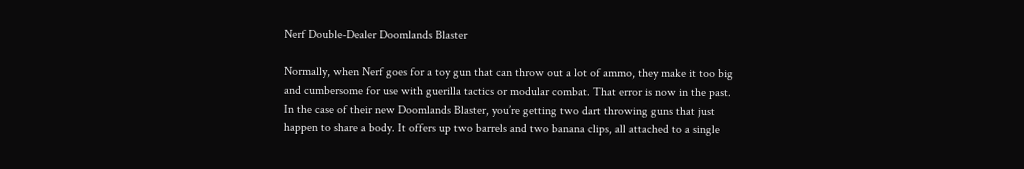Nerf Double-Dealer Doomlands Blaster

Normally, when Nerf goes for a toy gun that can throw out a lot of ammo, they make it too big and cumbersome for use with guerilla tactics or modular combat. That error is now in the past. In the case of their new Doomlands Blaster, you’re getting two dart throwing guns that just happen to share a body. It offers up two barrels and two banana clips, all attached to a single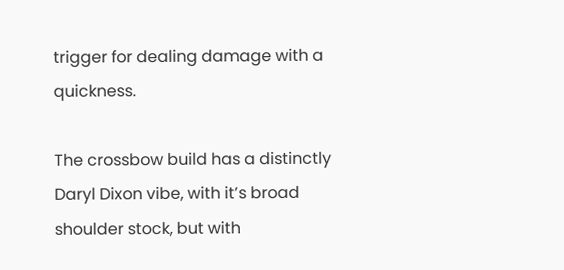trigger for dealing damage with a quickness.

The crossbow build has a distinctly Daryl Dixon vibe, with it’s broad shoulder stock, but with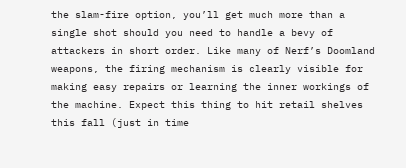the slam-fire option, you’ll get much more than a single shot should you need to handle a bevy of attackers in short order. Like many of Nerf’s Doomland weapons, the firing mechanism is clearly visible for making easy repairs or learning the inner workings of the machine. Expect this thing to hit retail shelves this fall (just in time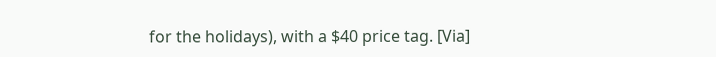for the holidays), with a $40 price tag. [Via]